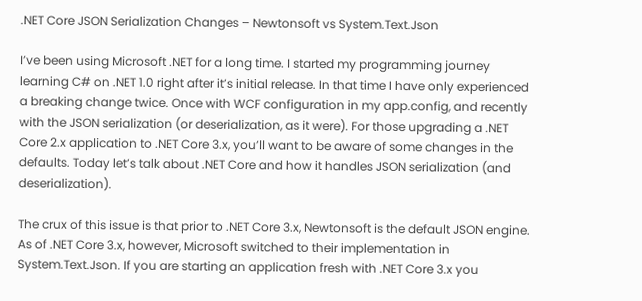.NET Core JSON Serialization Changes – Newtonsoft vs System.Text.Json

I’ve been using Microsoft .NET for a long time. I started my programming journey learning C# on .NET 1.0 right after it’s initial release. In that time I have only experienced a breaking change twice. Once with WCF configuration in my app.config, and recently with the JSON serialization (or deserialization, as it were). For those upgrading a .NET Core 2.x application to .NET Core 3.x, you’ll want to be aware of some changes in the defaults. Today let’s talk about .NET Core and how it handles JSON serialization (and deserialization).

The crux of this issue is that prior to .NET Core 3.x, Newtonsoft is the default JSON engine. As of .NET Core 3.x, however, Microsoft switched to their implementation in System.Text.Json. If you are starting an application fresh with .NET Core 3.x you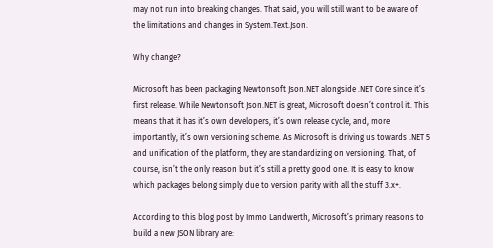may not run into breaking changes. That said, you will still want to be aware of the limitations and changes in System.Text.Json.

Why change?

Microsoft has been packaging Newtonsoft Json.NET alongside .NET Core since it’s first release. While Newtonsoft Json.NET is great, Microsoft doesn’t control it. This means that it has it’s own developers, it’s own release cycle, and, more importantly, it’s own versioning scheme. As Microsoft is driving us towards .NET 5 and unification of the platform, they are standardizing on versioning. That, of course, isn’t the only reason but it’s still a pretty good one. It is easy to know which packages belong simply due to version parity with all the stuff 3.x+.

According to this blog post by Immo Landwerth, Microsoft’s primary reasons to build a new JSON library are: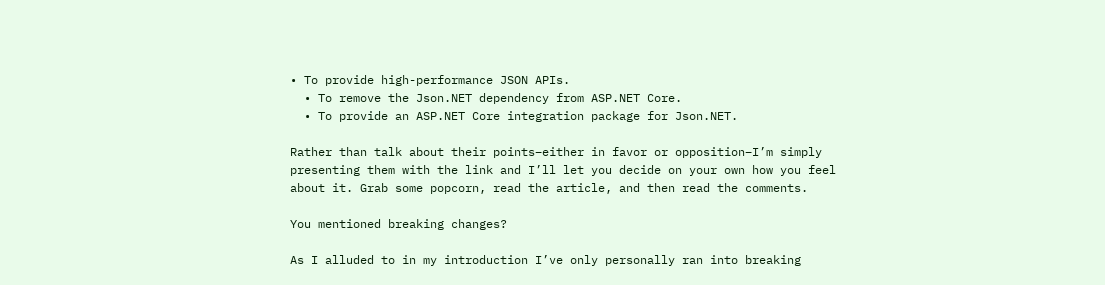• To provide high-performance JSON APIs.
  • To remove the Json.NET dependency from ASP.NET Core.
  • To provide an ASP.NET Core integration package for Json.NET.

Rather than talk about their points–either in favor or opposition–I’m simply presenting them with the link and I’ll let you decide on your own how you feel about it. Grab some popcorn, read the article, and then read the comments.

You mentioned breaking changes?

As I alluded to in my introduction I’ve only personally ran into breaking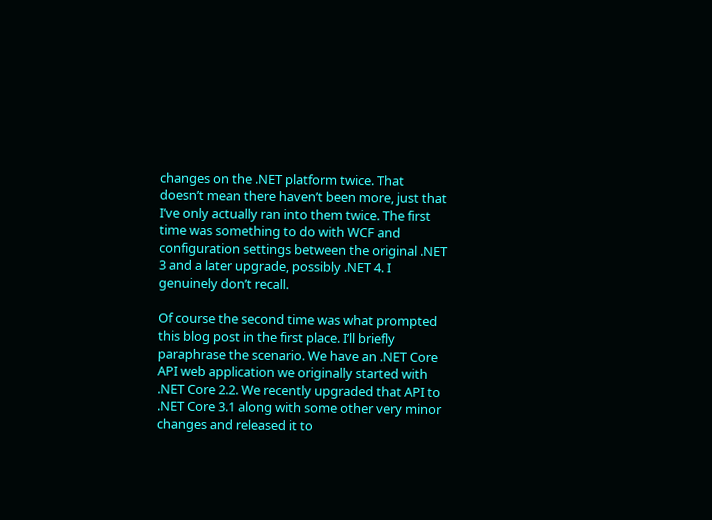changes on the .NET platform twice. That doesn’t mean there haven’t been more, just that I’ve only actually ran into them twice. The first time was something to do with WCF and configuration settings between the original .NET 3 and a later upgrade, possibly .NET 4. I genuinely don’t recall.

Of course the second time was what prompted this blog post in the first place. I’ll briefly paraphrase the scenario. We have an .NET Core API web application we originally started with .NET Core 2.2. We recently upgraded that API to .NET Core 3.1 along with some other very minor changes and released it to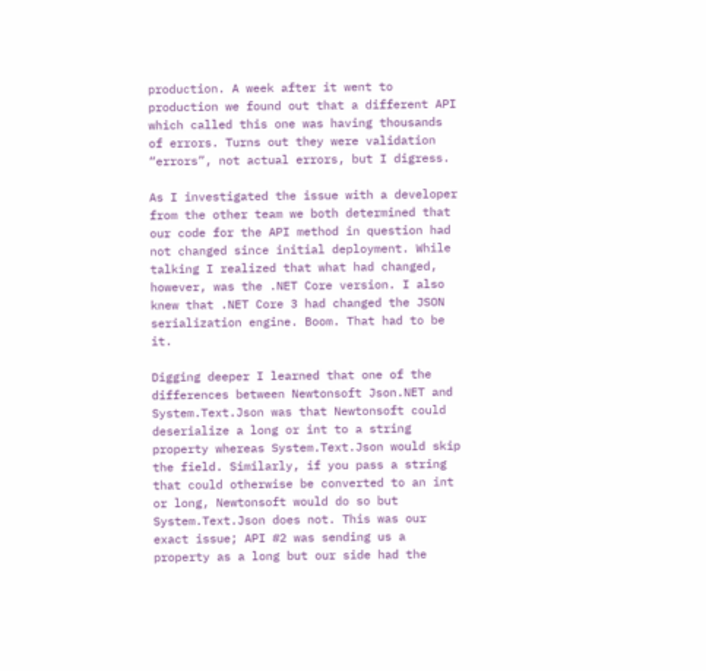production. A week after it went to production we found out that a different API which called this one was having thousands of errors. Turns out they were validation “errors”, not actual errors, but I digress.

As I investigated the issue with a developer from the other team we both determined that our code for the API method in question had not changed since initial deployment. While talking I realized that what had changed, however, was the .NET Core version. I also knew that .NET Core 3 had changed the JSON serialization engine. Boom. That had to be it.

Digging deeper I learned that one of the differences between Newtonsoft Json.NET and System.Text.Json was that Newtonsoft could deserialize a long or int to a string property whereas System.Text.Json would skip the field. Similarly, if you pass a string that could otherwise be converted to an int or long, Newtonsoft would do so but System.Text.Json does not. This was our exact issue; API #2 was sending us a property as a long but our side had the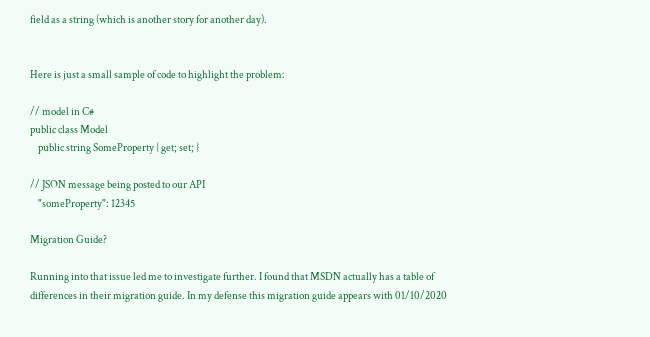field as a string (which is another story for another day).


Here is just a small sample of code to highlight the problem:

// model in C#
public class Model
    public string SomeProperty { get; set; }

// JSON message being posted to our API
    "someProperty": 12345

Migration Guide?

Running into that issue led me to investigate further. I found that MSDN actually has a table of differences in their migration guide. In my defense this migration guide appears with 01/10/2020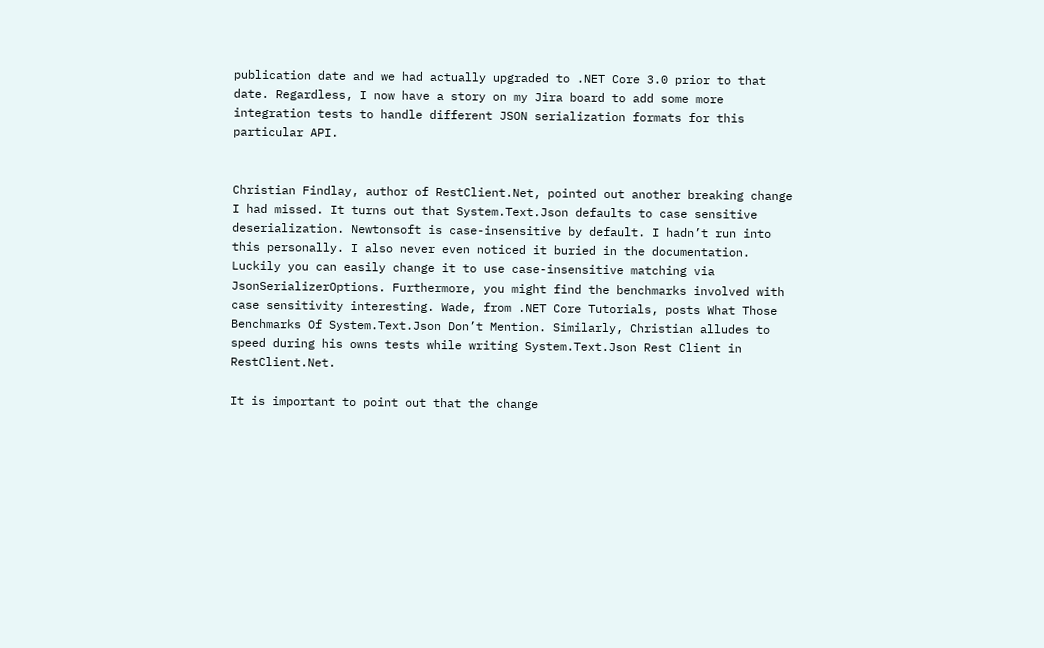publication date and we had actually upgraded to .NET Core 3.0 prior to that date. Regardless, I now have a story on my Jira board to add some more integration tests to handle different JSON serialization formats for this particular API.


Christian Findlay, author of RestClient.Net, pointed out another breaking change I had missed. It turns out that System.Text.Json defaults to case sensitive deserialization. Newtonsoft is case-insensitive by default. I hadn’t run into this personally. I also never even noticed it buried in the documentation. Luckily you can easily change it to use case-insensitive matching via JsonSerializerOptions. Furthermore, you might find the benchmarks involved with case sensitivity interesting. Wade, from .NET Core Tutorials, posts What Those Benchmarks Of System.Text.Json Don’t Mention. Similarly, Christian alludes to speed during his owns tests while writing System.Text.Json Rest Client in RestClient.Net.

It is important to point out that the change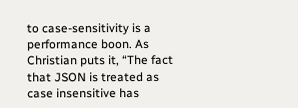to case-sensitivity is a performance boon. As Christian puts it, “The fact that JSON is treated as case insensitive has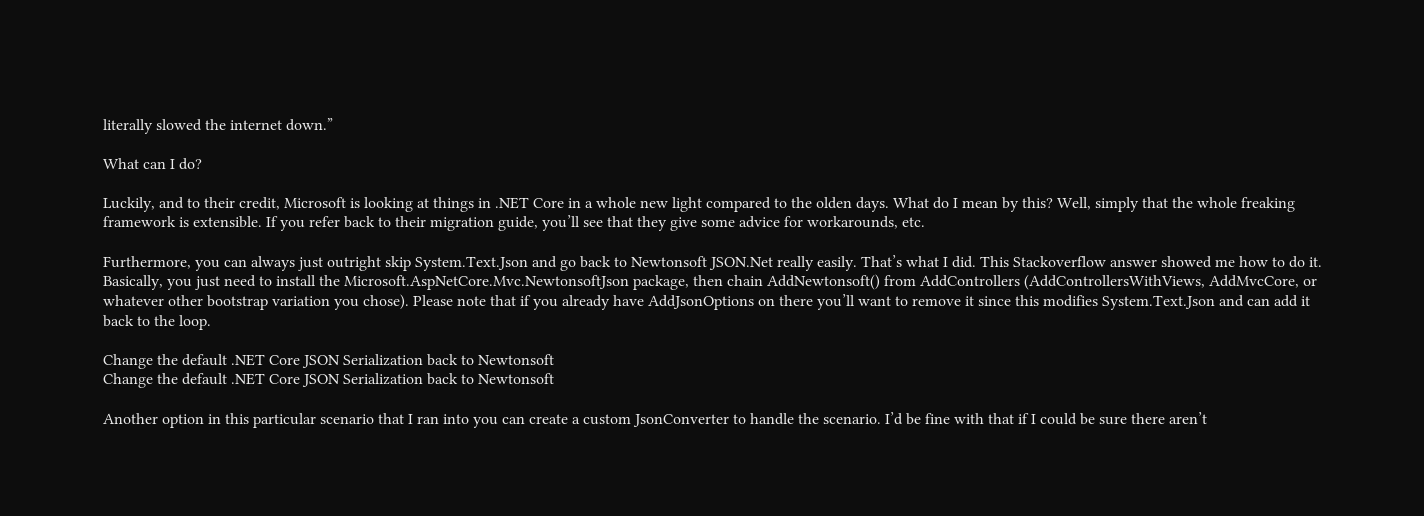literally slowed the internet down.”

What can I do?

Luckily, and to their credit, Microsoft is looking at things in .NET Core in a whole new light compared to the olden days. What do I mean by this? Well, simply that the whole freaking framework is extensible. If you refer back to their migration guide, you’ll see that they give some advice for workarounds, etc.

Furthermore, you can always just outright skip System.Text.Json and go back to Newtonsoft JSON.Net really easily. That’s what I did. This Stackoverflow answer showed me how to do it. Basically, you just need to install the Microsoft.AspNetCore.Mvc.NewtonsoftJson package, then chain AddNewtonsoft() from AddControllers (AddControllersWithViews, AddMvcCore, or whatever other bootstrap variation you chose). Please note that if you already have AddJsonOptions on there you’ll want to remove it since this modifies System.Text.Json and can add it back to the loop.

Change the default .NET Core JSON Serialization back to Newtonsoft
Change the default .NET Core JSON Serialization back to Newtonsoft

Another option in this particular scenario that I ran into you can create a custom JsonConverter to handle the scenario. I’d be fine with that if I could be sure there aren’t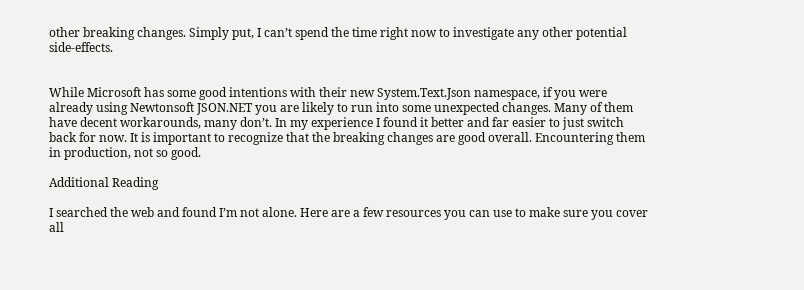other breaking changes. Simply put, I can’t spend the time right now to investigate any other potential side-effects.


While Microsoft has some good intentions with their new System.Text.Json namespace, if you were already using Newtonsoft JSON.NET you are likely to run into some unexpected changes. Many of them have decent workarounds, many don’t. In my experience I found it better and far easier to just switch back for now. It is important to recognize that the breaking changes are good overall. Encountering them in production, not so good.

Additional Reading

I searched the web and found I’m not alone. Here are a few resources you can use to make sure you cover all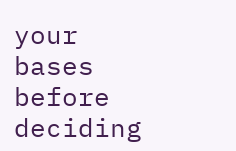your bases before deciding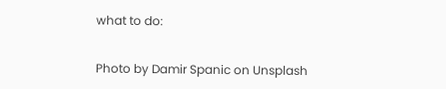what to do:


Photo by Damir Spanic on Unsplash